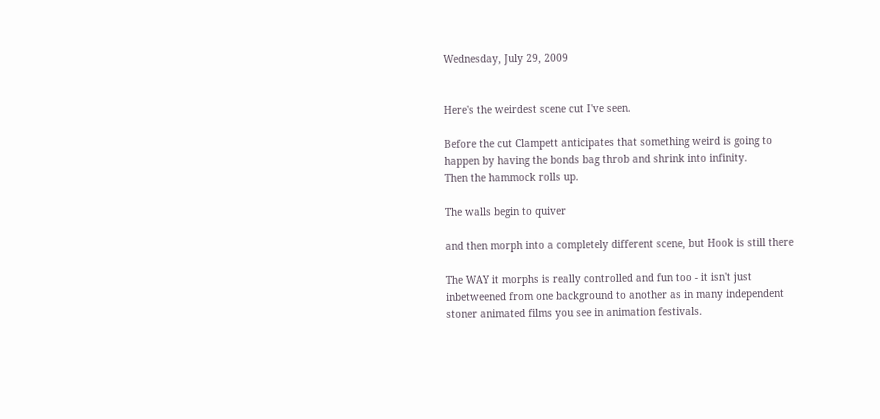Wednesday, July 29, 2009


Here's the weirdest scene cut I've seen.

Before the cut Clampett anticipates that something weird is going to happen by having the bonds bag throb and shrink into infinity.
Then the hammock rolls up.

The walls begin to quiver

and then morph into a completely different scene, but Hook is still there

The WAY it morphs is really controlled and fun too - it isn't just inbetweened from one background to another as in many independent stoner animated films you see in animation festivals.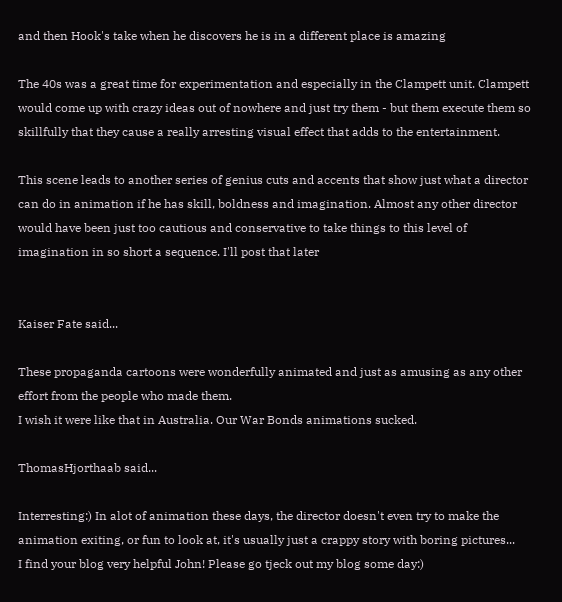and then Hook's take when he discovers he is in a different place is amazing

The 40s was a great time for experimentation and especially in the Clampett unit. Clampett would come up with crazy ideas out of nowhere and just try them - but them execute them so skillfully that they cause a really arresting visual effect that adds to the entertainment.

This scene leads to another series of genius cuts and accents that show just what a director can do in animation if he has skill, boldness and imagination. Almost any other director would have been just too cautious and conservative to take things to this level of imagination in so short a sequence. I'll post that later


Kaiser Fate said...

These propaganda cartoons were wonderfully animated and just as amusing as any other effort from the people who made them.
I wish it were like that in Australia. Our War Bonds animations sucked.

ThomasHjorthaab said...

Interresting:) In alot of animation these days, the director doesn't even try to make the animation exiting, or fun to look at, it's usually just a crappy story with boring pictures...
I find your blog very helpful John! Please go tjeck out my blog some day:)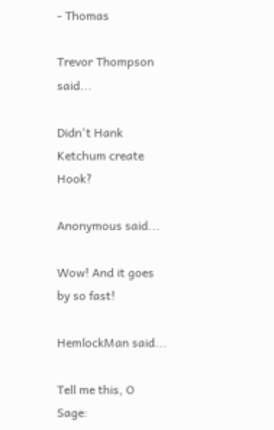- Thomas

Trevor Thompson said...

Didn't Hank Ketchum create Hook?

Anonymous said...

Wow! And it goes by so fast!

HemlockMan said...

Tell me this, O Sage: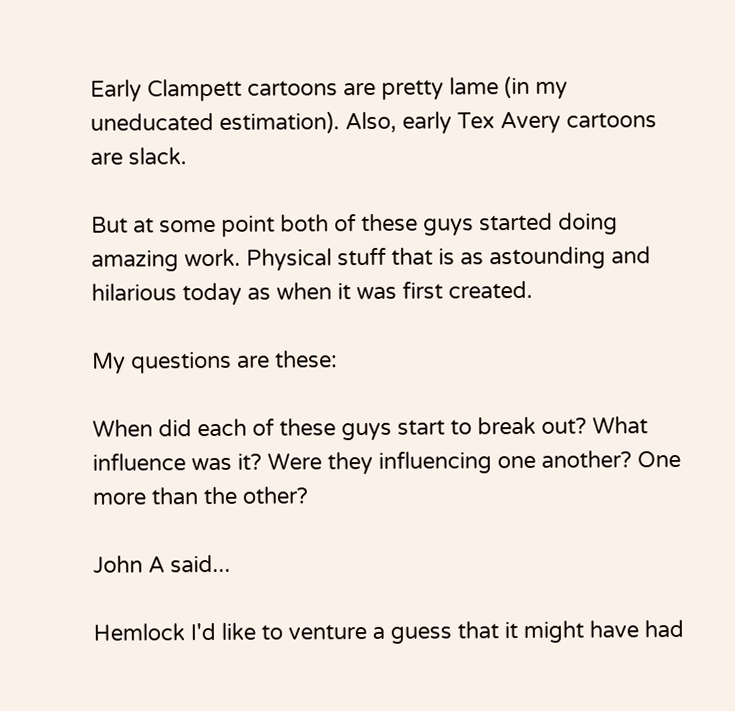Early Clampett cartoons are pretty lame (in my uneducated estimation). Also, early Tex Avery cartoons are slack.

But at some point both of these guys started doing amazing work. Physical stuff that is as astounding and hilarious today as when it was first created.

My questions are these:

When did each of these guys start to break out? What influence was it? Were they influencing one another? One more than the other?

John A said...

Hemlock I'd like to venture a guess that it might have had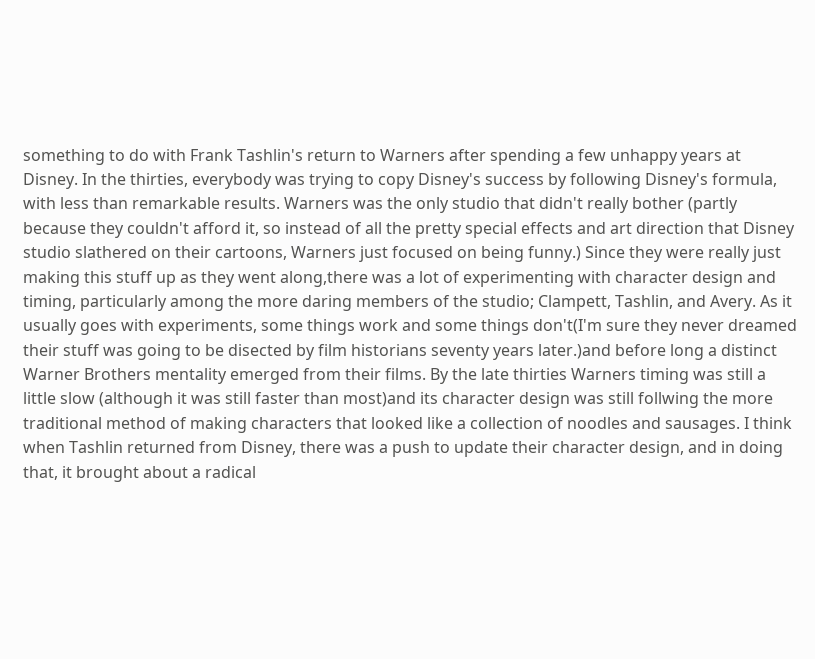something to do with Frank Tashlin's return to Warners after spending a few unhappy years at Disney. In the thirties, everybody was trying to copy Disney's success by following Disney's formula, with less than remarkable results. Warners was the only studio that didn't really bother (partly because they couldn't afford it, so instead of all the pretty special effects and art direction that Disney studio slathered on their cartoons, Warners just focused on being funny.) Since they were really just making this stuff up as they went along,there was a lot of experimenting with character design and timing, particularly among the more daring members of the studio; Clampett, Tashlin, and Avery. As it usually goes with experiments, some things work and some things don't(I'm sure they never dreamed their stuff was going to be disected by film historians seventy years later.)and before long a distinct Warner Brothers mentality emerged from their films. By the late thirties Warners timing was still a little slow (although it was still faster than most)and its character design was still follwing the more traditional method of making characters that looked like a collection of noodles and sausages. I think when Tashlin returned from Disney, there was a push to update their character design, and in doing that, it brought about a radical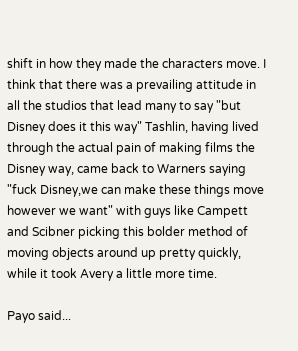shift in how they made the characters move. I think that there was a prevailing attitude in all the studios that lead many to say "but Disney does it this way" Tashlin, having lived through the actual pain of making films the Disney way, came back to Warners saying "fuck Disney,we can make these things move however we want" with guys like Campett and Scibner picking this bolder method of moving objects around up pretty quickly, while it took Avery a little more time.

Payo said...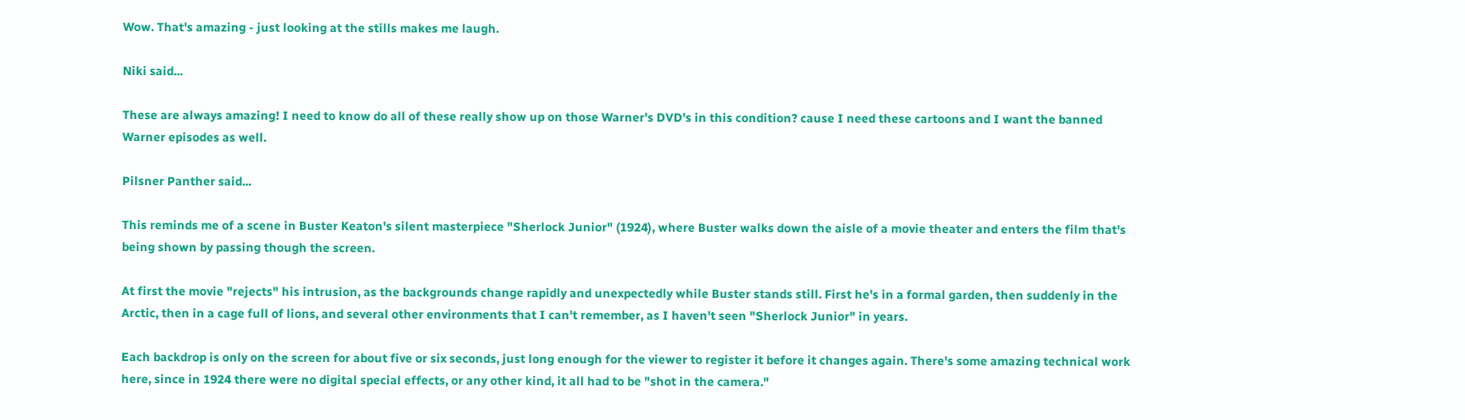Wow. That's amazing - just looking at the stills makes me laugh.

Niki said...

These are always amazing! I need to know do all of these really show up on those Warner's DVD's in this condition? cause I need these cartoons and I want the banned Warner episodes as well.

Pilsner Panther said...

This reminds me of a scene in Buster Keaton's silent masterpiece "Sherlock Junior" (1924), where Buster walks down the aisle of a movie theater and enters the film that's being shown by passing though the screen.

At first the movie "rejects" his intrusion, as the backgrounds change rapidly and unexpectedly while Buster stands still. First he's in a formal garden, then suddenly in the Arctic, then in a cage full of lions, and several other environments that I can't remember, as I haven't seen "Sherlock Junior" in years.

Each backdrop is only on the screen for about five or six seconds, just long enough for the viewer to register it before it changes again. There's some amazing technical work here, since in 1924 there were no digital special effects, or any other kind, it all had to be "shot in the camera."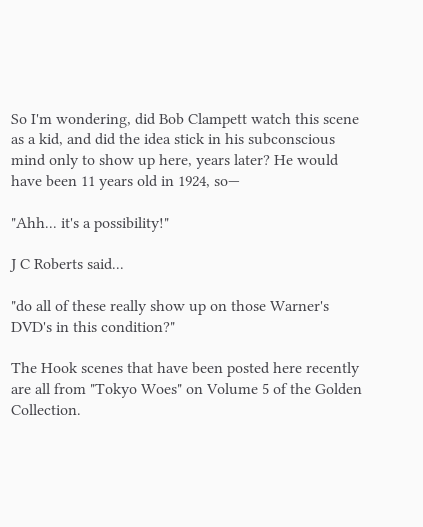So I'm wondering, did Bob Clampett watch this scene as a kid, and did the idea stick in his subconscious mind only to show up here, years later? He would have been 11 years old in 1924, so—

"Ahh... it's a possibility!"

J C Roberts said...

"do all of these really show up on those Warner's DVD's in this condition?"

The Hook scenes that have been posted here recently are all from "Tokyo Woes" on Volume 5 of the Golden Collection.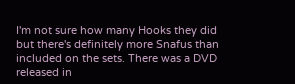I'm not sure how many Hooks they did but there's definitely more Snafus than included on the sets. There was a DVD released in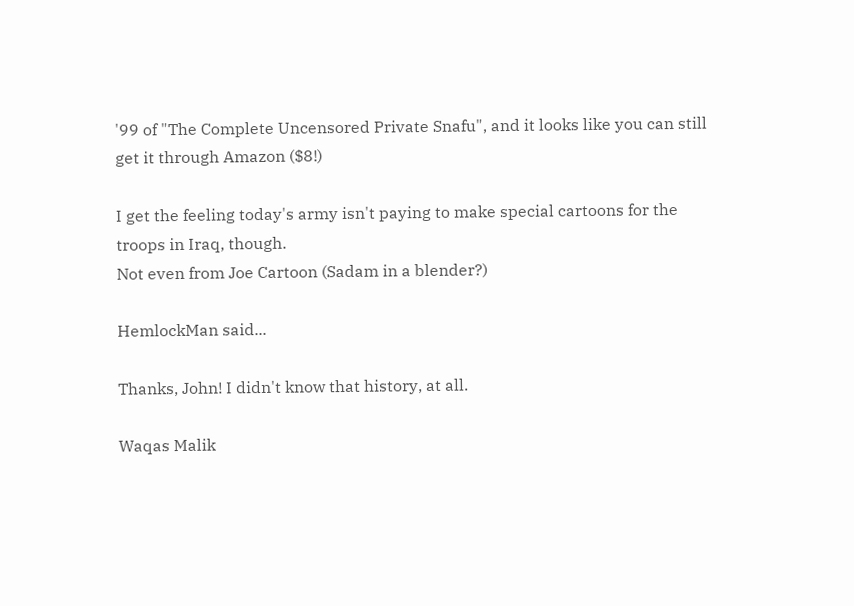'99 of "The Complete Uncensored Private Snafu", and it looks like you can still get it through Amazon ($8!)

I get the feeling today's army isn't paying to make special cartoons for the troops in Iraq, though.
Not even from Joe Cartoon (Sadam in a blender?)

HemlockMan said...

Thanks, John! I didn't know that history, at all.

Waqas Malik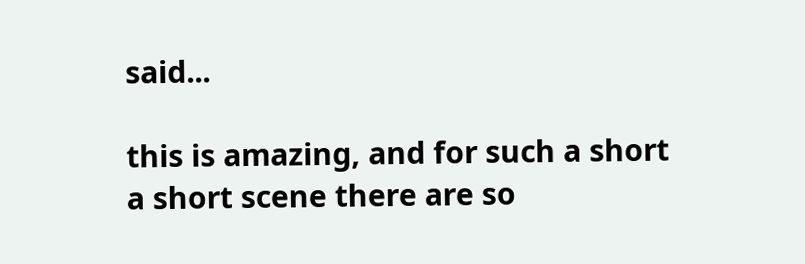said...

this is amazing, and for such a short a short scene there are so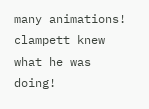many animations! clampett knew what he was doing!